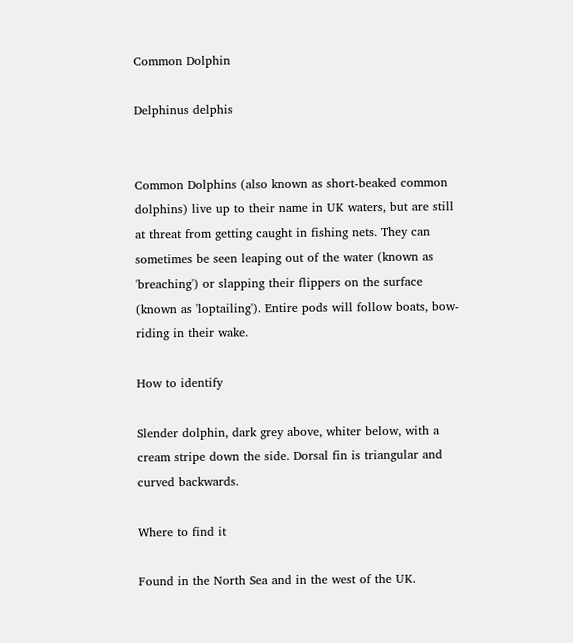Common Dolphin

Delphinus delphis


Common Dolphins (also known as short-beaked common dolphins) live up to their name in UK waters, but are still at threat from getting caught in fishing nets. They can sometimes be seen leaping out of the water (known as 'breaching') or slapping their flippers on the surface (known as 'loptailing'). Entire pods will follow boats, bow-riding in their wake.

How to identify

Slender dolphin, dark grey above, whiter below, with a cream stripe down the side. Dorsal fin is triangular and curved backwards.

Where to find it

Found in the North Sea and in the west of the UK.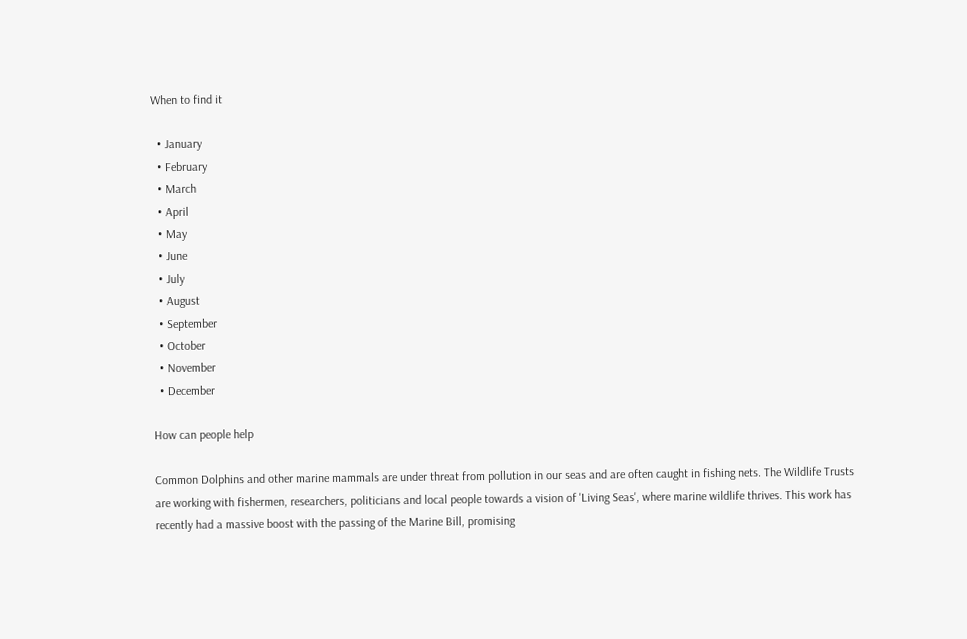When to find it

  • January
  • February
  • March
  • April
  • May
  • June
  • July
  • August
  • September
  • October
  • November
  • December

How can people help

Common Dolphins and other marine mammals are under threat from pollution in our seas and are often caught in fishing nets. The Wildlife Trusts are working with fishermen, researchers, politicians and local people towards a vision of 'Living Seas', where marine wildlife thrives. This work has recently had a massive boost with the passing of the Marine Bill, promising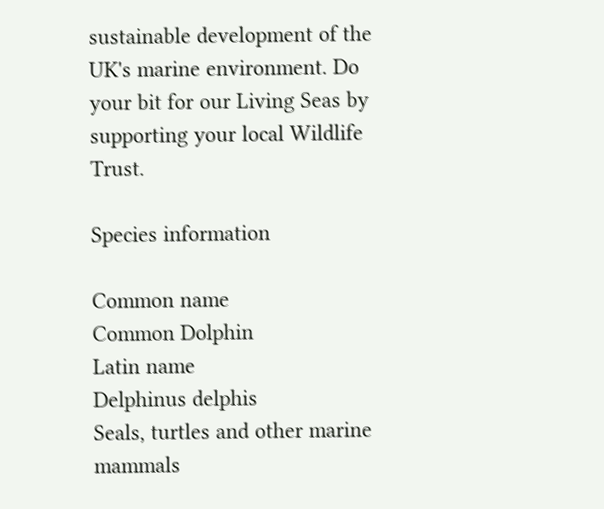sustainable development of the UK's marine environment. Do your bit for our Living Seas by supporting your local Wildlife Trust.

Species information

Common name
Common Dolphin
Latin name
Delphinus delphis
Seals, turtles and other marine mammals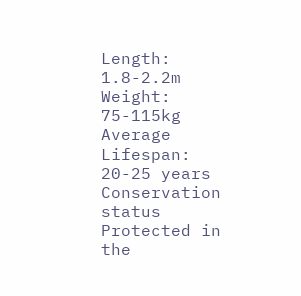Length: 1.8-2.2m Weight: 75-115kg Average Lifespan: 20-25 years
Conservation status
Protected in the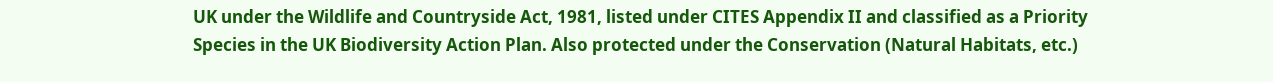UK under the Wildlife and Countryside Act, 1981, listed under CITES Appendix II and classified as a Priority Species in the UK Biodiversity Action Plan. Also protected under the Conservation (Natural Habitats, etc.)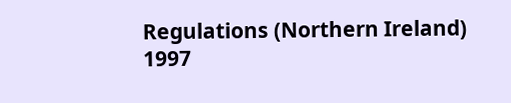Regulations (Northern Ireland) 1997